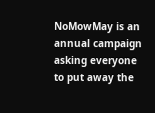NoMowMay is an annual campaign asking everyone to put away the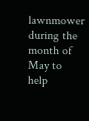lawnmower during the month of May to help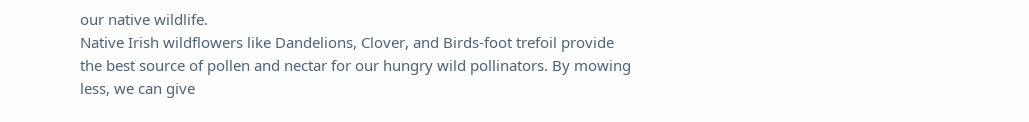our native wildlife.
Native Irish wildflowers like Dandelions, Clover, and Birds-foot trefoil provide the best source of pollen and nectar for our hungry wild pollinators. By mowing less, we can give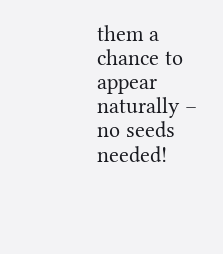them a chance to appear naturally – no seeds needed!